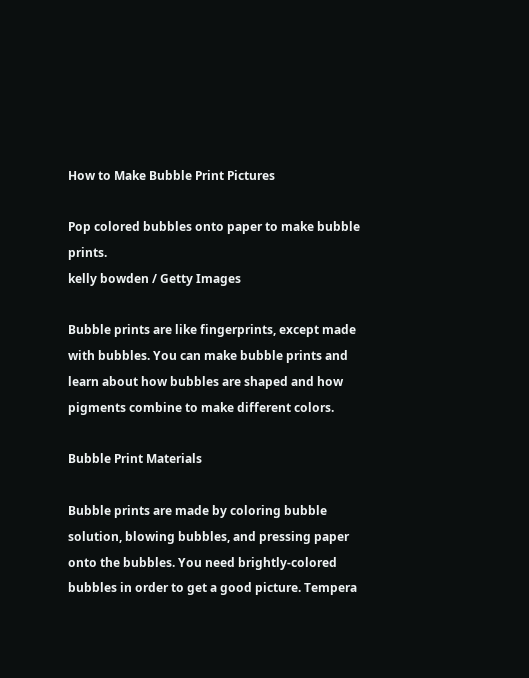How to Make Bubble Print Pictures

Pop colored bubbles onto paper to make bubble prints.
kelly bowden / Getty Images

Bubble prints are like fingerprints, except made with bubbles. You can make bubble prints and learn about how bubbles are shaped and how pigments combine to make different colors.

Bubble Print Materials

Bubble prints are made by coloring bubble solution, blowing bubbles, and pressing paper onto the bubbles. You need brightly-colored bubbles in order to get a good picture. Tempera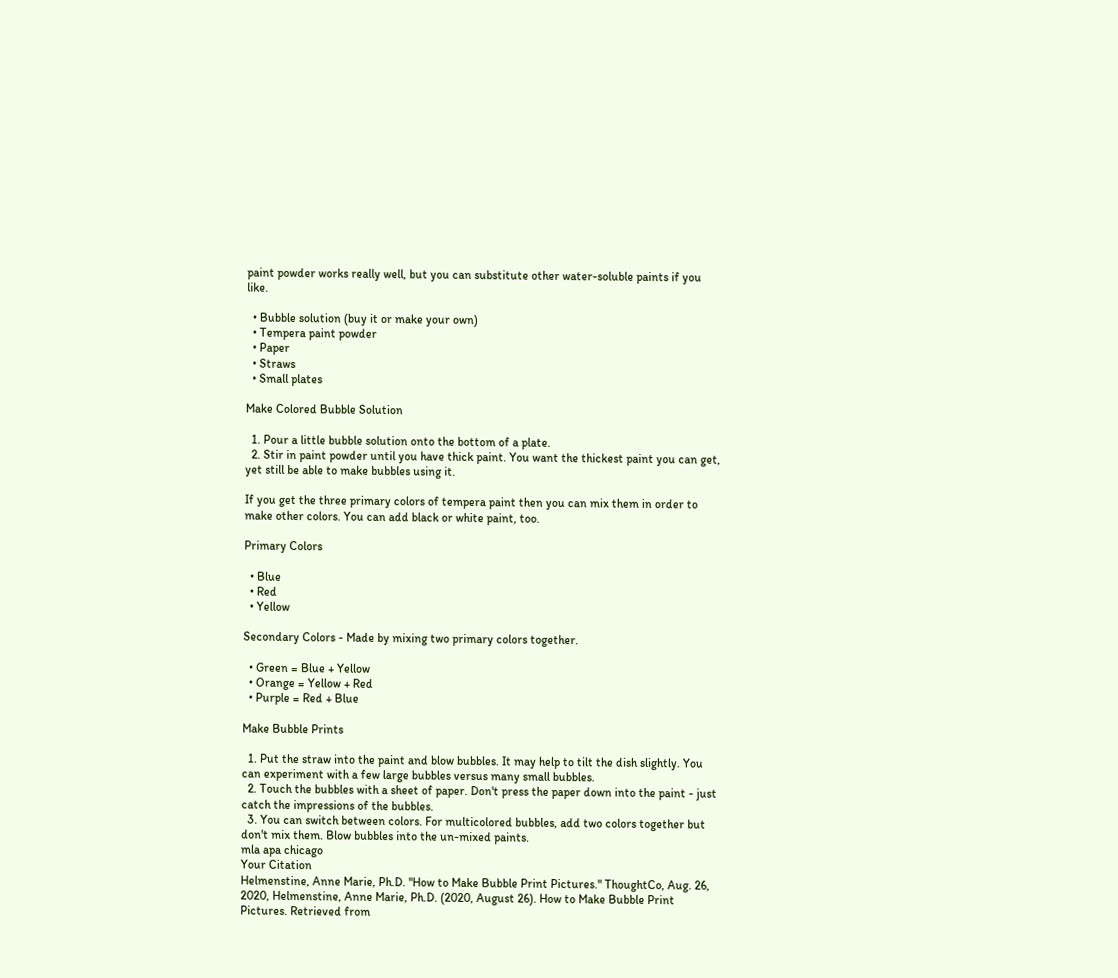paint powder works really well, but you can substitute other water-soluble paints if you like.

  • Bubble solution (buy it or make your own)
  • Tempera paint powder
  • Paper
  • Straws
  • Small plates

Make Colored Bubble Solution

  1. Pour a little bubble solution onto the bottom of a plate.
  2. Stir in paint powder until you have thick paint. You want the thickest paint you can get, yet still be able to make bubbles using it.

If you get the three primary colors of tempera paint then you can mix them in order to make other colors. You can add black or white paint, too.

Primary Colors

  • Blue
  • Red
  • Yellow

Secondary Colors - Made by mixing two primary colors together.

  • Green = Blue + Yellow
  • Orange = Yellow + Red
  • Purple = Red + Blue

Make Bubble Prints

  1. Put the straw into the paint and blow bubbles. It may help to tilt the dish slightly. You can experiment with a few large bubbles versus many small bubbles.
  2. Touch the bubbles with a sheet of paper. Don't press the paper down into the paint - just catch the impressions of the bubbles.
  3. You can switch between colors. For multicolored bubbles, add two colors together but don't mix them. Blow bubbles into the un-mixed paints.
mla apa chicago
Your Citation
Helmenstine, Anne Marie, Ph.D. "How to Make Bubble Print Pictures." ThoughtCo, Aug. 26, 2020, Helmenstine, Anne Marie, Ph.D. (2020, August 26). How to Make Bubble Print Pictures. Retrieved from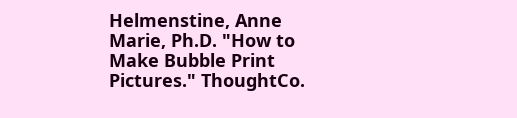Helmenstine, Anne Marie, Ph.D. "How to Make Bubble Print Pictures." ThoughtCo.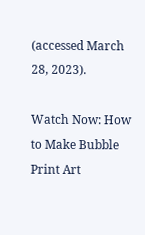(accessed March 28, 2023).

Watch Now: How to Make Bubble Print Art